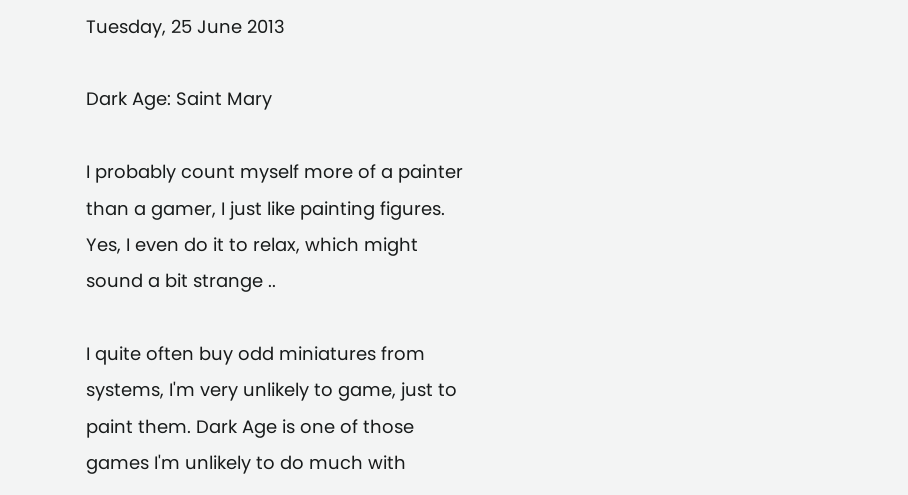Tuesday, 25 June 2013

Dark Age: Saint Mary

I probably count myself more of a painter than a gamer, I just like painting figures. Yes, I even do it to relax, which might sound a bit strange ..

I quite often buy odd miniatures from systems, I'm very unlikely to game, just to paint them. Dark Age is one of those games I'm unlikely to do much with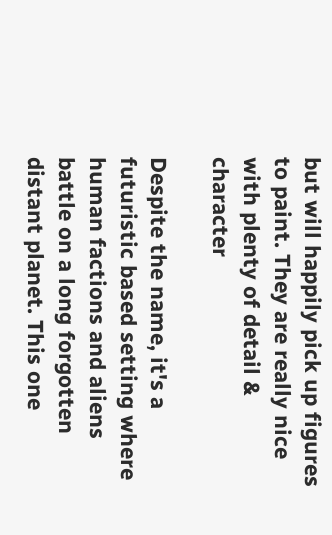but will happily pick up figures to paint. They are really nice with plenty of detail & character

Despite the name, it's a futuristic based setting where human factions and aliens battle on a long forgotten distant planet. This one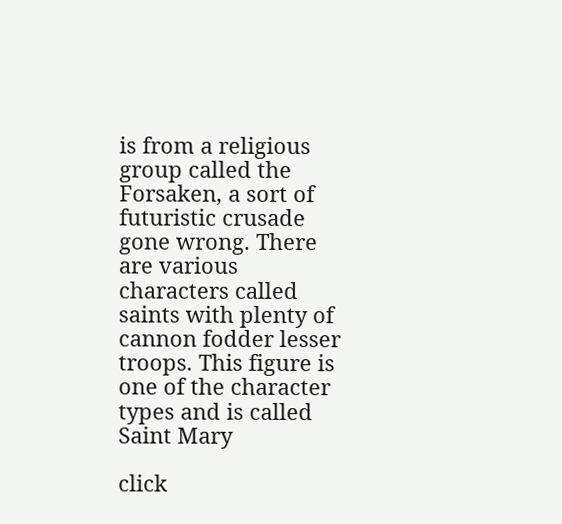is from a religious group called the Forsaken, a sort of futuristic crusade gone wrong. There are various characters called saints with plenty of cannon fodder lesser troops. This figure is one of the character types and is called Saint Mary

click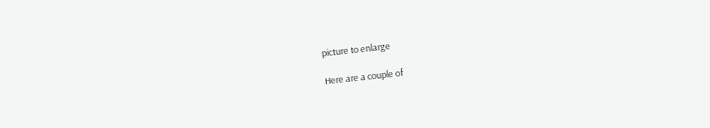picture to enlarge

Here are a couple of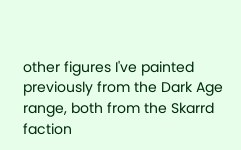other figures I've painted previously from the Dark Age range, both from the Skarrd faction